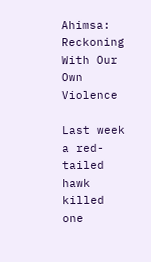Ahimsa: Reckoning With Our Own Violence

Last week a red-tailed hawk killed one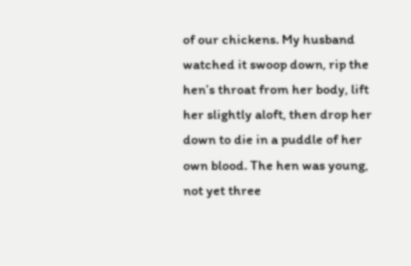of our chickens. My husband watched it swoop down, rip the hen’s throat from her body, lift her slightly aloft, then drop her down to die in a puddle of her own blood. The hen was young, not yet three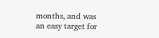months, and was an easy target for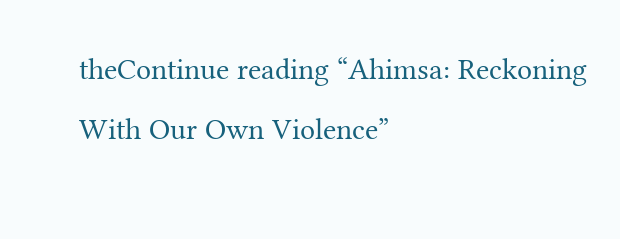theContinue reading “Ahimsa: Reckoning With Our Own Violence”